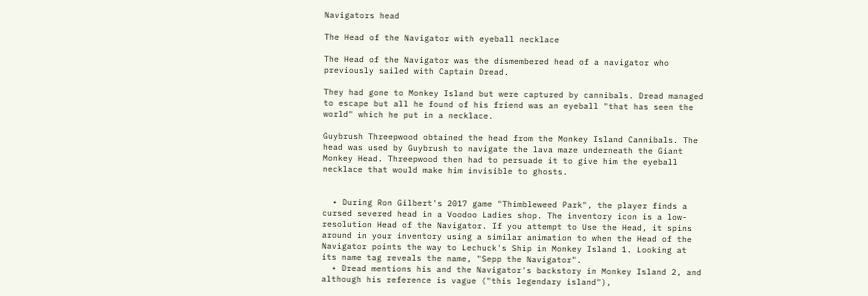Navigators head

The Head of the Navigator with eyeball necklace

The Head of the Navigator was the dismembered head of a navigator who previously sailed with Captain Dread.

They had gone to Monkey Island but were captured by cannibals. Dread managed to escape but all he found of his friend was an eyeball "that has seen the world" which he put in a necklace.

Guybrush Threepwood obtained the head from the Monkey Island Cannibals. The head was used by Guybrush to navigate the lava maze underneath the Giant Monkey Head. Threepwood then had to persuade it to give him the eyeball necklace that would make him invisible to ghosts.


  • During Ron Gilbert's 2017 game "Thimbleweed Park", the player finds a cursed severed head in a Voodoo Ladies shop. The inventory icon is a low-resolution Head of the Navigator. If you attempt to Use the Head, it spins around in your inventory using a similar animation to when the Head of the Navigator points the way to Lechuck's Ship in Monkey Island 1. Looking at its name tag reveals the name, "Sepp the Navigator".
  • Dread mentions his and the Navigator's backstory in Monkey Island 2, and although his reference is vague ("this legendary island"),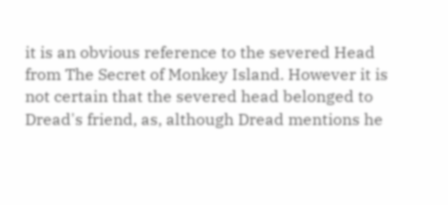it is an obvious reference to the severed Head from The Secret of Monkey Island. However it is not certain that the severed head belonged to Dread's friend, as, although Dread mentions he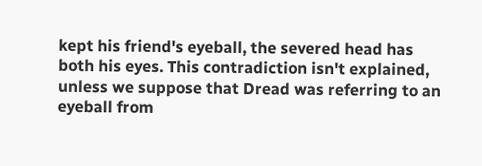kept his friend's eyeball, the severed head has both his eyes. This contradiction isn't explained, unless we suppose that Dread was referring to an eyeball from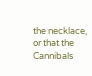the necklace, or that the Cannibals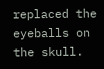replaced the eyeballs on the skull.